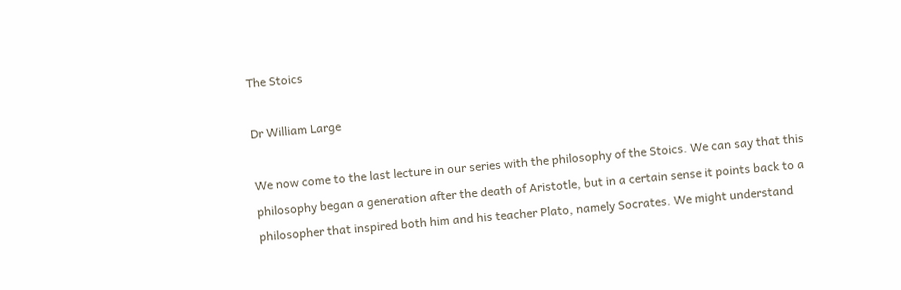The Stoics

Dr William Large

We now come to the last lecture in our series with the philosophy of the Stoics. We can say that this philosophy began a generation after the death of Aristotle, but in a certain sense it points back to a philosopher that inspired both him and his teacher Plato, namely Socrates. We might understand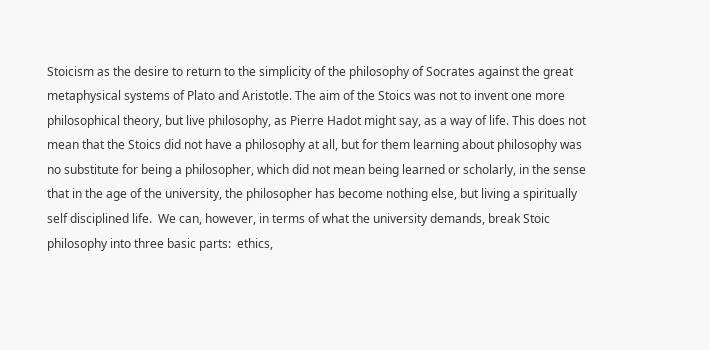Stoicism as the desire to return to the simplicity of the philosophy of Socrates against the great metaphysical systems of Plato and Aristotle. The aim of the Stoics was not to invent one more philosophical theory, but live philosophy, as Pierre Hadot might say, as a way of life. This does not mean that the Stoics did not have a philosophy at all, but for them learning about philosophy was no substitute for being a philosopher, which did not mean being learned or scholarly, in the sense that in the age of the university, the philosopher has become nothing else, but living a spiritually self disciplined life.  We can, however, in terms of what the university demands, break Stoic philosophy into three basic parts:  ethics,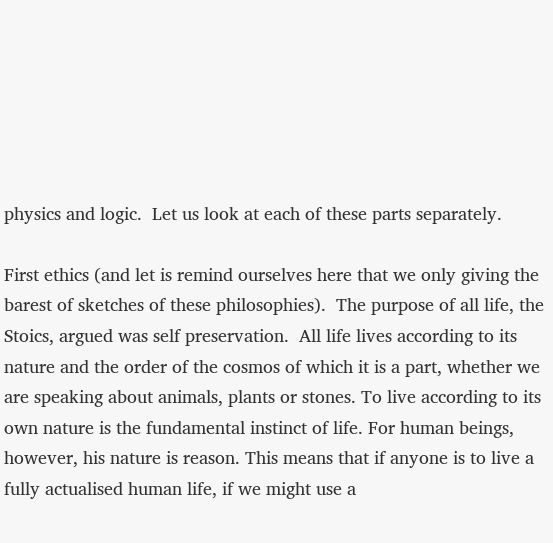physics and logic.  Let us look at each of these parts separately.

First ethics (and let is remind ourselves here that we only giving the barest of sketches of these philosophies).  The purpose of all life, the Stoics, argued was self preservation.  All life lives according to its nature and the order of the cosmos of which it is a part, whether we are speaking about animals, plants or stones. To live according to its own nature is the fundamental instinct of life. For human beings, however, his nature is reason. This means that if anyone is to live a fully actualised human life, if we might use a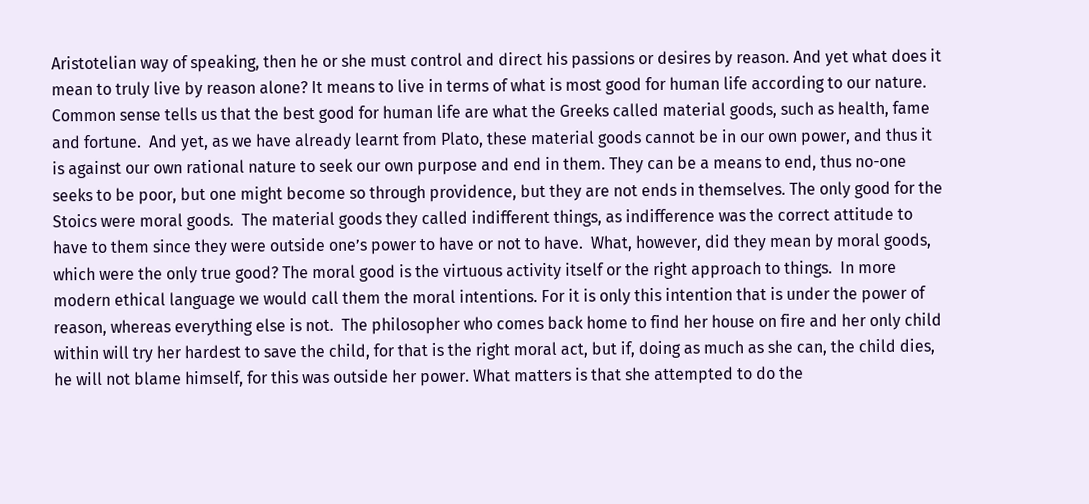Aristotelian way of speaking, then he or she must control and direct his passions or desires by reason. And yet what does it mean to truly live by reason alone? It means to live in terms of what is most good for human life according to our nature. Common sense tells us that the best good for human life are what the Greeks called material goods, such as health, fame and fortune.  And yet, as we have already learnt from Plato, these material goods cannot be in our own power, and thus it is against our own rational nature to seek our own purpose and end in them. They can be a means to end, thus no-one seeks to be poor, but one might become so through providence, but they are not ends in themselves. The only good for the Stoics were moral goods.  The material goods they called indifferent things, as indifference was the correct attitude to have to them since they were outside one’s power to have or not to have.  What, however, did they mean by moral goods, which were the only true good? The moral good is the virtuous activity itself or the right approach to things.  In more modern ethical language we would call them the moral intentions. For it is only this intention that is under the power of reason, whereas everything else is not.  The philosopher who comes back home to find her house on fire and her only child within will try her hardest to save the child, for that is the right moral act, but if, doing as much as she can, the child dies, he will not blame himself, for this was outside her power. What matters is that she attempted to do the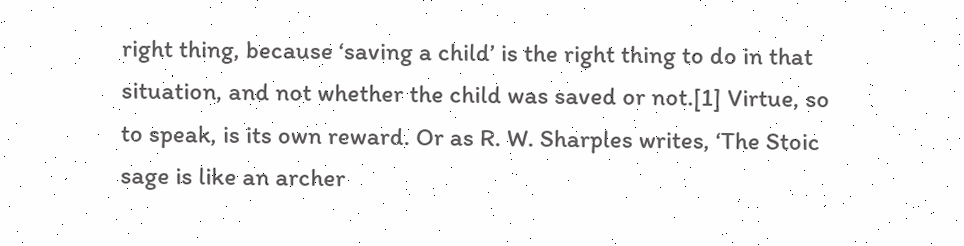right thing, because ‘saving a child’ is the right thing to do in that situation, and not whether the child was saved or not.[1] Virtue, so to speak, is its own reward. Or as R. W. Sharples writes, ‘The Stoic sage is like an archer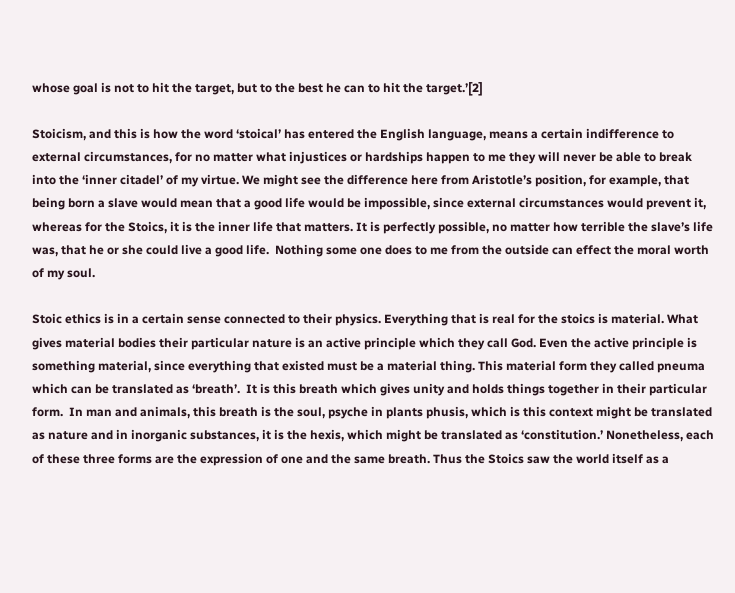whose goal is not to hit the target, but to the best he can to hit the target.’[2]

Stoicism, and this is how the word ‘stoical’ has entered the English language, means a certain indifference to external circumstances, for no matter what injustices or hardships happen to me they will never be able to break into the ‘inner citadel’ of my virtue. We might see the difference here from Aristotle’s position, for example, that being born a slave would mean that a good life would be impossible, since external circumstances would prevent it, whereas for the Stoics, it is the inner life that matters. It is perfectly possible, no matter how terrible the slave’s life was, that he or she could live a good life.  Nothing some one does to me from the outside can effect the moral worth of my soul.

Stoic ethics is in a certain sense connected to their physics. Everything that is real for the stoics is material. What gives material bodies their particular nature is an active principle which they call God. Even the active principle is something material, since everything that existed must be a material thing. This material form they called pneuma which can be translated as ‘breath’.  It is this breath which gives unity and holds things together in their particular form.  In man and animals, this breath is the soul, psyche in plants phusis, which is this context might be translated as nature and in inorganic substances, it is the hexis, which might be translated as ‘constitution.’ Nonetheless, each of these three forms are the expression of one and the same breath. Thus the Stoics saw the world itself as a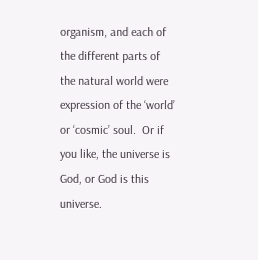organism, and each of the different parts of the natural world were expression of the ‘world’ or ‘cosmic’ soul.  Or if you like, the universe is God, or God is this universe.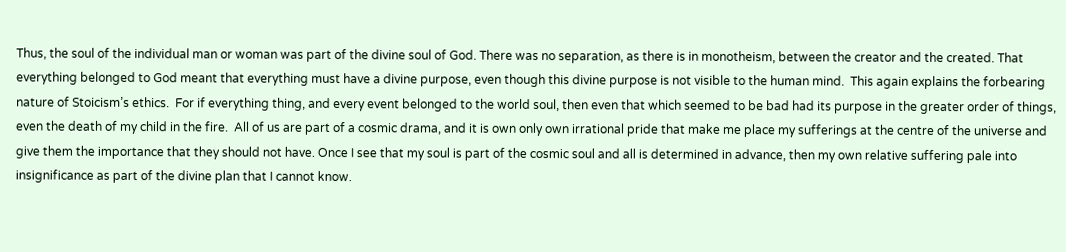Thus, the soul of the individual man or woman was part of the divine soul of God. There was no separation, as there is in monotheism, between the creator and the created. That everything belonged to God meant that everything must have a divine purpose, even though this divine purpose is not visible to the human mind.  This again explains the forbearing nature of Stoicism’s ethics.  For if everything thing, and every event belonged to the world soul, then even that which seemed to be bad had its purpose in the greater order of things, even the death of my child in the fire.  All of us are part of a cosmic drama, and it is own only own irrational pride that make me place my sufferings at the centre of the universe and give them the importance that they should not have. Once I see that my soul is part of the cosmic soul and all is determined in advance, then my own relative suffering pale into insignificance as part of the divine plan that I cannot know.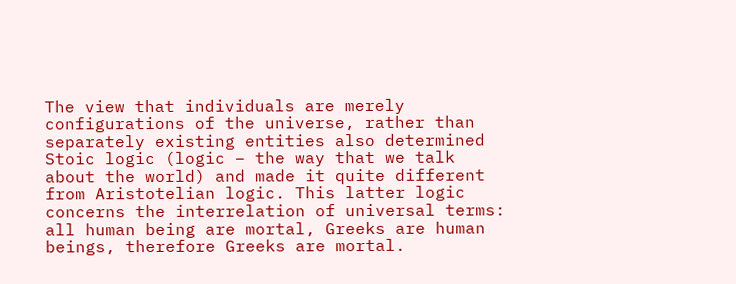The view that individuals are merely configurations of the universe, rather than separately existing entities also determined Stoic logic (logic – the way that we talk about the world) and made it quite different from Aristotelian logic. This latter logic concerns the interrelation of universal terms: all human being are mortal, Greeks are human beings, therefore Greeks are mortal.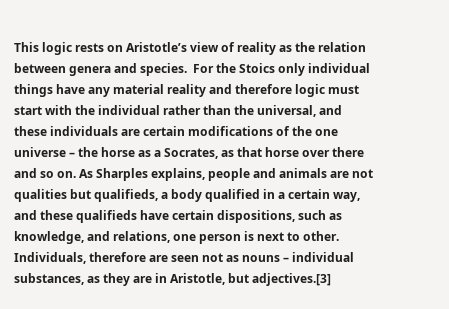This logic rests on Aristotle’s view of reality as the relation between genera and species.  For the Stoics only individual things have any material reality and therefore logic must start with the individual rather than the universal, and these individuals are certain modifications of the one universe – the horse as a Socrates, as that horse over there and so on. As Sharples explains, people and animals are not qualities but qualifieds, a body qualified in a certain way, and these qualifieds have certain dispositions, such as knowledge, and relations, one person is next to other. Individuals, therefore are seen not as nouns – individual substances, as they are in Aristotle, but adjectives.[3]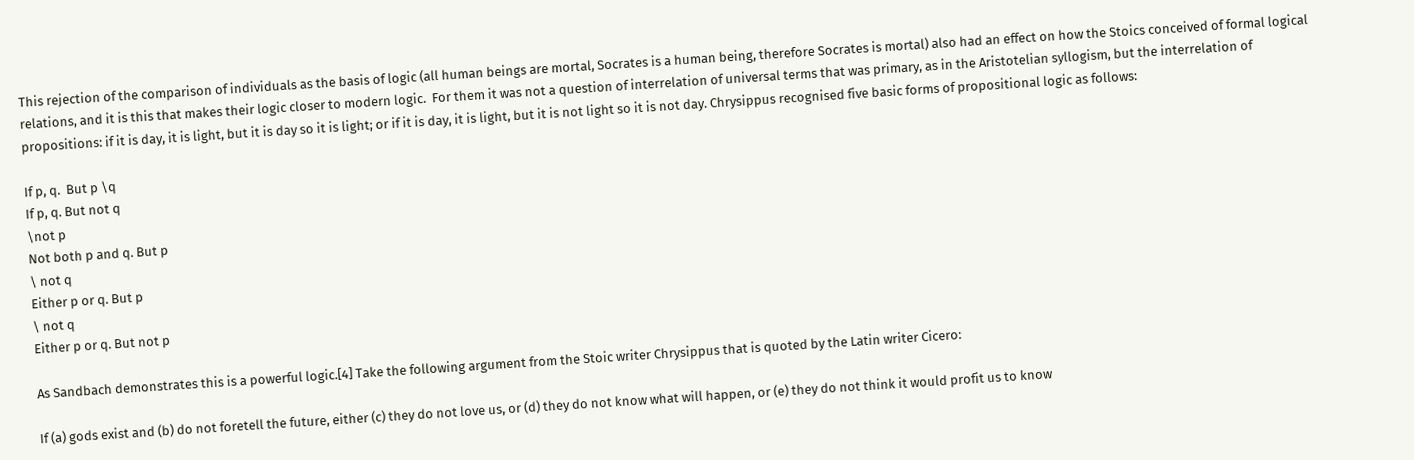This rejection of the comparison of individuals as the basis of logic (all human beings are mortal, Socrates is a human being, therefore Socrates is mortal) also had an effect on how the Stoics conceived of formal logical relations, and it is this that makes their logic closer to modern logic.  For them it was not a question of interrelation of universal terms that was primary, as in the Aristotelian syllogism, but the interrelation of propositions: if it is day, it is light, but it is day so it is light; or if it is day, it is light, but it is not light so it is not day. Chrysippus recognised five basic forms of propositional logic as follows:

If p, q.  But p \q
If p, q. But not q
\not p
Not both p and q. But p
\ not q
Either p or q. But p
\ not q
Either p or q. But not p

As Sandbach demonstrates this is a powerful logic.[4] Take the following argument from the Stoic writer Chrysippus that is quoted by the Latin writer Cicero:

If (a) gods exist and (b) do not foretell the future, either (c) they do not love us, or (d) they do not know what will happen, or (e) they do not think it would profit us to know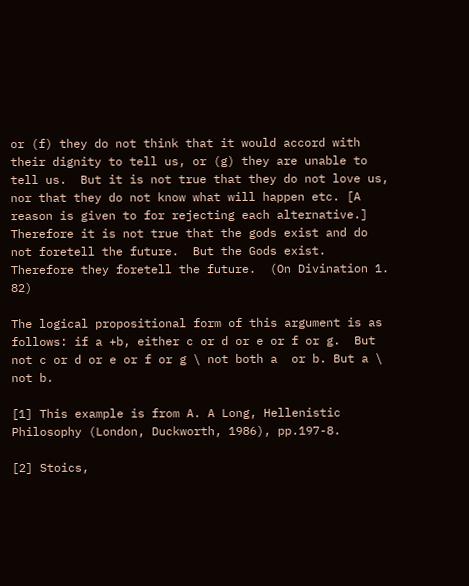or (f) they do not think that it would accord with their dignity to tell us, or (g) they are unable to tell us.  But it is not true that they do not love us, nor that they do not know what will happen etc. [A reason is given to for rejecting each alternative.] Therefore it is not true that the gods exist and do not foretell the future.  But the Gods exist.  Therefore they foretell the future.  (On Divination 1. 82)

The logical propositional form of this argument is as follows: if a +b, either c or d or e or f or g.  But not c or d or e or f or g \ not both a  or b. But a \ not b.

[1] This example is from A. A Long, Hellenistic Philosophy (London, Duckworth, 1986), pp.197-8.

[2] Stoics,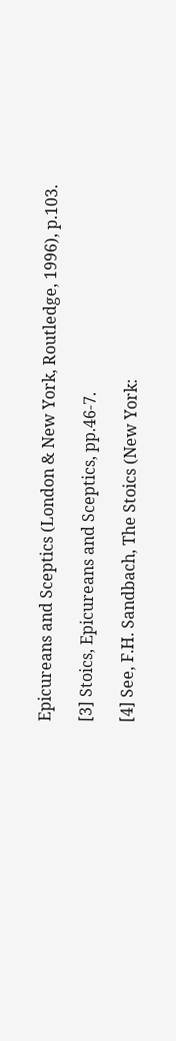Epicureans and Sceptics (London & New York, Routledge, 1996), p.103.

[3] Stoics, Epicureans and Sceptics, pp.46-7.

[4] See, F.H. Sandbach, The Stoics (New York: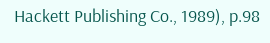Hackett Publishing Co., 1989), p.98